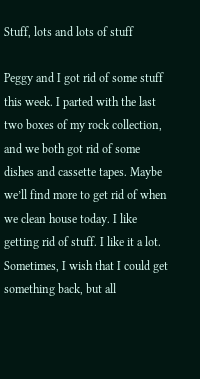Stuff, lots and lots of stuff

Peggy and I got rid of some stuff this week. I parted with the last two boxes of my rock collection, and we both got rid of some dishes and cassette tapes. Maybe we’ll find more to get rid of when we clean house today. I like getting rid of stuff. I like it a lot. Sometimes, I wish that I could get something back, but all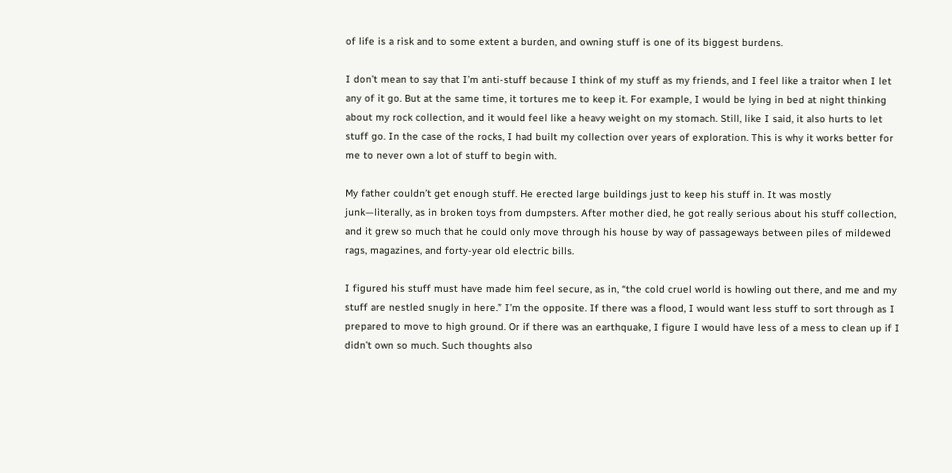of life is a risk and to some extent a burden, and owning stuff is one of its biggest burdens.

I don’t mean to say that I’m anti-stuff because I think of my stuff as my friends, and I feel like a traitor when I let any of it go. But at the same time, it tortures me to keep it. For example, I would be lying in bed at night thinking about my rock collection, and it would feel like a heavy weight on my stomach. Still, like I said, it also hurts to let stuff go. In the case of the rocks, I had built my collection over years of exploration. This is why it works better for me to never own a lot of stuff to begin with.

My father couldn’t get enough stuff. He erected large buildings just to keep his stuff in. It was mostly junk—literally, as in broken toys from dumpsters. After mother died, he got really serious about his stuff collection, and it grew so much that he could only move through his house by way of passageways between piles of mildewed rags, magazines, and forty-year old electric bills.

I figured his stuff must have made him feel secure, as in, “the cold cruel world is howling out there, and me and my stuff are nestled snugly in here.” I’m the opposite. If there was a flood, I would want less stuff to sort through as I prepared to move to high ground. Or if there was an earthquake, I figure I would have less of a mess to clean up if I didn’t own so much. Such thoughts also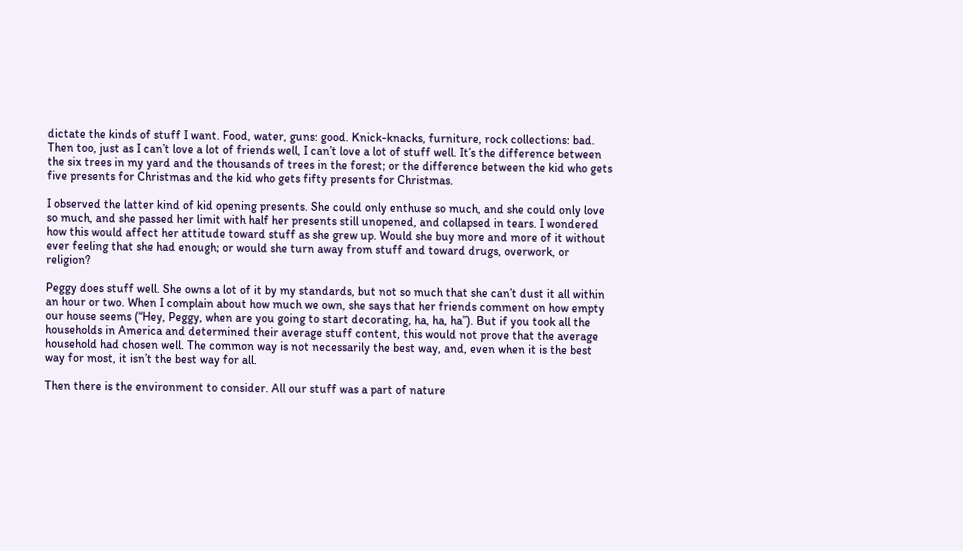dictate the kinds of stuff I want. Food, water, guns: good. Knick-knacks, furniture, rock collections: bad. Then too, just as I can’t love a lot of friends well, I can’t love a lot of stuff well. It’s the difference between the six trees in my yard and the thousands of trees in the forest; or the difference between the kid who gets five presents for Christmas and the kid who gets fifty presents for Christmas.

I observed the latter kind of kid opening presents. She could only enthuse so much, and she could only love so much, and she passed her limit with half her presents still unopened, and collapsed in tears. I wondered how this would affect her attitude toward stuff as she grew up. Would she buy more and more of it without ever feeling that she had enough; or would she turn away from stuff and toward drugs, overwork, or religion?

Peggy does stuff well. She owns a lot of it by my standards, but not so much that she can’t dust it all within an hour or two. When I complain about how much we own, she says that her friends comment on how empty our house seems (“Hey, Peggy, when are you going to start decorating, ha, ha, ha”). But if you took all the households in America and determined their average stuff content, this would not prove that the average household had chosen well. The common way is not necessarily the best way, and, even when it is the best way for most, it isn’t the best way for all.

Then there is the environment to consider. All our stuff was a part of nature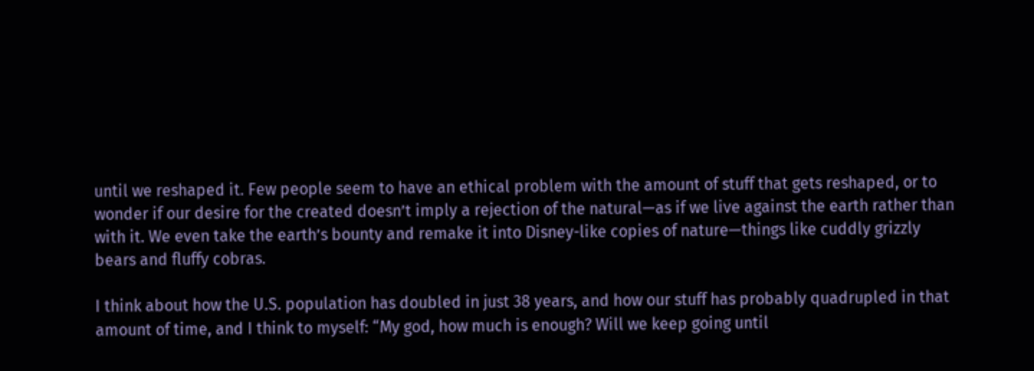until we reshaped it. Few people seem to have an ethical problem with the amount of stuff that gets reshaped, or to wonder if our desire for the created doesn’t imply a rejection of the natural—as if we live against the earth rather than with it. We even take the earth’s bounty and remake it into Disney-like copies of nature—things like cuddly grizzly bears and fluffy cobras.

I think about how the U.S. population has doubled in just 38 years, and how our stuff has probably quadrupled in that amount of time, and I think to myself: “My god, how much is enough? Will we keep going until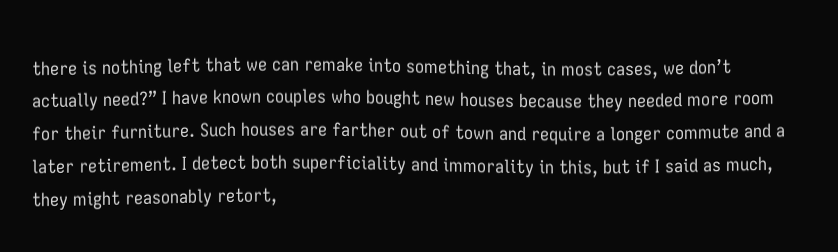there is nothing left that we can remake into something that, in most cases, we don’t actually need?” I have known couples who bought new houses because they needed more room for their furniture. Such houses are farther out of town and require a longer commute and a later retirement. I detect both superficiality and immorality in this, but if I said as much, they might reasonably retort,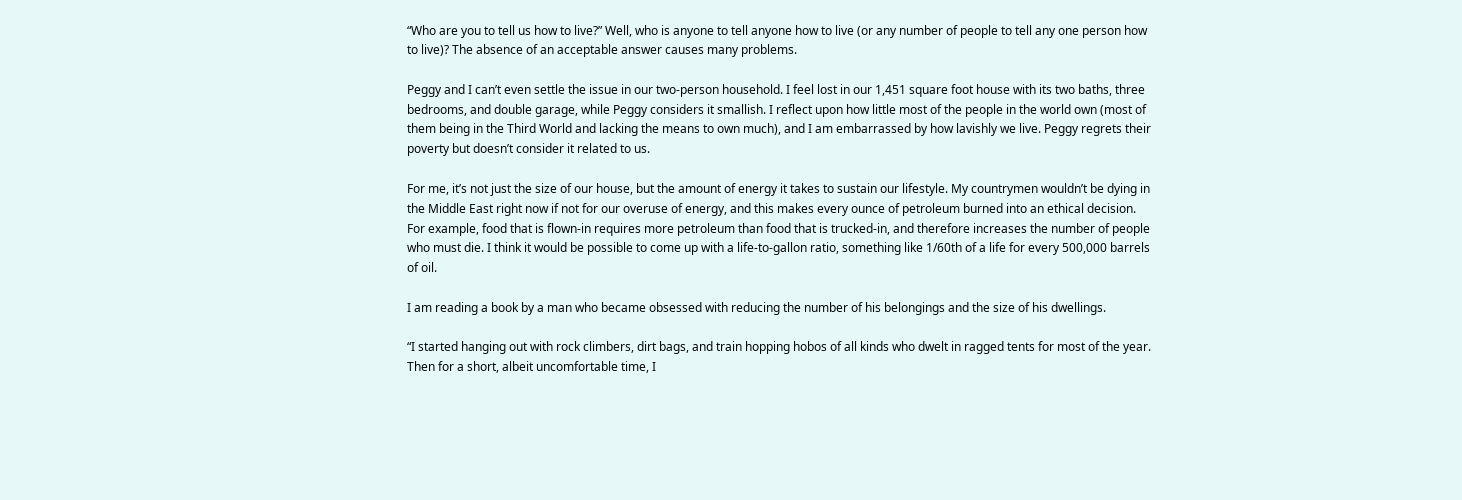“Who are you to tell us how to live?” Well, who is anyone to tell anyone how to live (or any number of people to tell any one person how to live)? The absence of an acceptable answer causes many problems.

Peggy and I can’t even settle the issue in our two-person household. I feel lost in our 1,451 square foot house with its two baths, three bedrooms, and double garage, while Peggy considers it smallish. I reflect upon how little most of the people in the world own (most of them being in the Third World and lacking the means to own much), and I am embarrassed by how lavishly we live. Peggy regrets their poverty but doesn’t consider it related to us.

For me, it’s not just the size of our house, but the amount of energy it takes to sustain our lifestyle. My countrymen wouldn’t be dying in the Middle East right now if not for our overuse of energy, and this makes every ounce of petroleum burned into an ethical decision. For example, food that is flown-in requires more petroleum than food that is trucked-in, and therefore increases the number of people who must die. I think it would be possible to come up with a life-to-gallon ratio, something like 1/60th of a life for every 500,000 barrels of oil.

I am reading a book by a man who became obsessed with reducing the number of his belongings and the size of his dwellings.

“I started hanging out with rock climbers, dirt bags, and train hopping hobos of all kinds who dwelt in ragged tents for most of the year. Then for a short, albeit uncomfortable time, I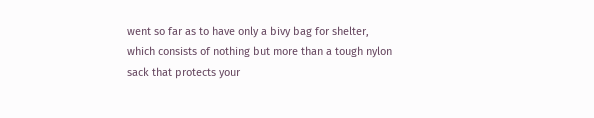went so far as to have only a bivy bag for shelter, which consists of nothing but more than a tough nylon sack that protects your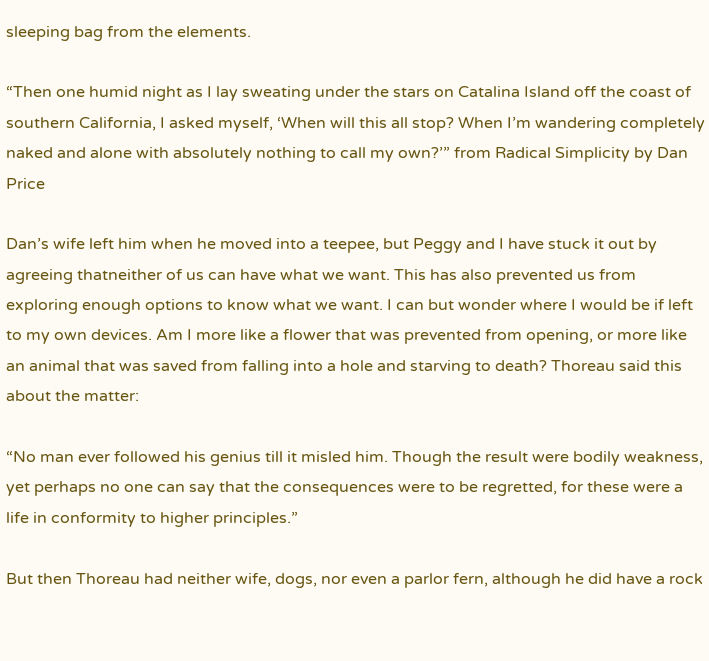sleeping bag from the elements.

“Then one humid night as I lay sweating under the stars on Catalina Island off the coast of southern California, I asked myself, ‘When will this all stop? When I’m wandering completely naked and alone with absolutely nothing to call my own?’” from Radical Simplicity by Dan Price

Dan’s wife left him when he moved into a teepee, but Peggy and I have stuck it out by agreeing thatneither of us can have what we want. This has also prevented us from exploring enough options to know what we want. I can but wonder where I would be if left to my own devices. Am I more like a flower that was prevented from opening, or more like an animal that was saved from falling into a hole and starving to death? Thoreau said this about the matter:

“No man ever followed his genius till it misled him. Though the result were bodily weakness, yet perhaps no one can say that the consequences were to be regretted, for these were a life in conformity to higher principles.”

But then Thoreau had neither wife, dogs, nor even a parlor fern, although he did have a rock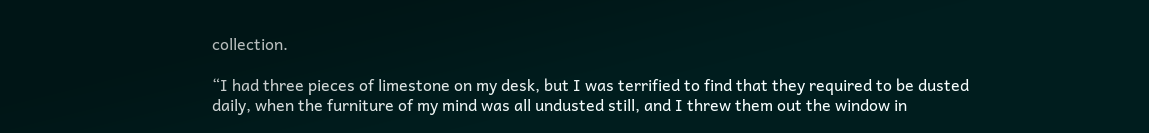collection.

“I had three pieces of limestone on my desk, but I was terrified to find that they required to be dusted daily, when the furniture of my mind was all undusted still, and I threw them out the window in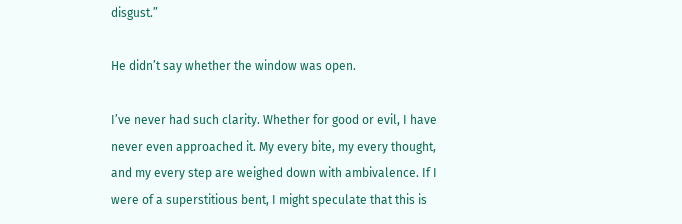disgust.”

He didn’t say whether the window was open.

I’ve never had such clarity. Whether for good or evil, I have never even approached it. My every bite, my every thought, and my every step are weighed down with ambivalence. If I were of a superstitious bent, I might speculate that this is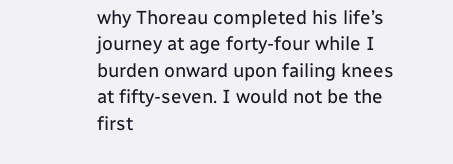why Thoreau completed his life’s journey at age forty-four while I burden onward upon failing knees at fifty-seven. I would not be the first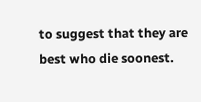to suggest that they are best who die soonest.